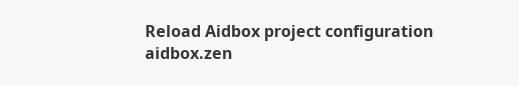Reload Aidbox project configuration
aidbox.zen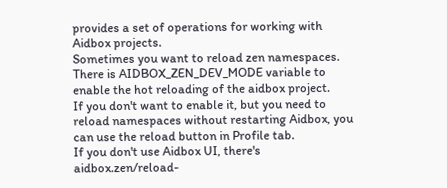provides a set of operations for working with Aidbox projects.
Sometimes you want to reload zen namespaces. There is AIDBOX_ZEN_DEV_MODE variable to enable the hot reloading of the aidbox project.
If you don't want to enable it, but you need to reload namespaces without restarting Aidbox, you can use the reload button in Profile tab.
If you don't use Aidbox UI, there's aidbox.zen/reload-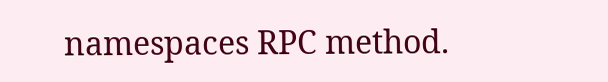namespaces RPC method.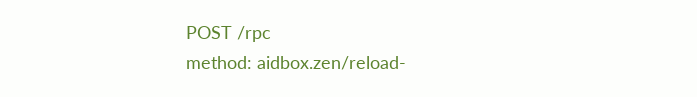POST /rpc
method: aidbox.zen/reload-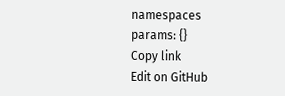namespaces
params: {}
Copy link
Edit on GitHub